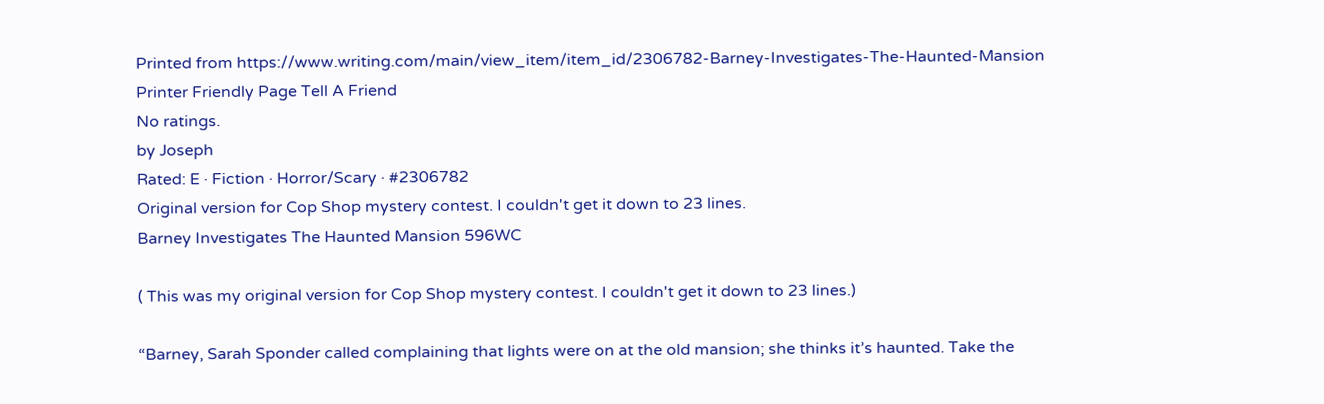Printed from https://www.writing.com/main/view_item/item_id/2306782-Barney-Investigates-The-Haunted-Mansion
Printer Friendly Page Tell A Friend
No ratings.
by Joseph
Rated: E · Fiction · Horror/Scary · #2306782
Original version for Cop Shop mystery contest. I couldn't get it down to 23 lines.
Barney Investigates The Haunted Mansion 596WC

( This was my original version for Cop Shop mystery contest. I couldn't get it down to 23 lines.)

“Barney, Sarah Sponder called complaining that lights were on at the old mansion; she thinks it’s haunted. Take the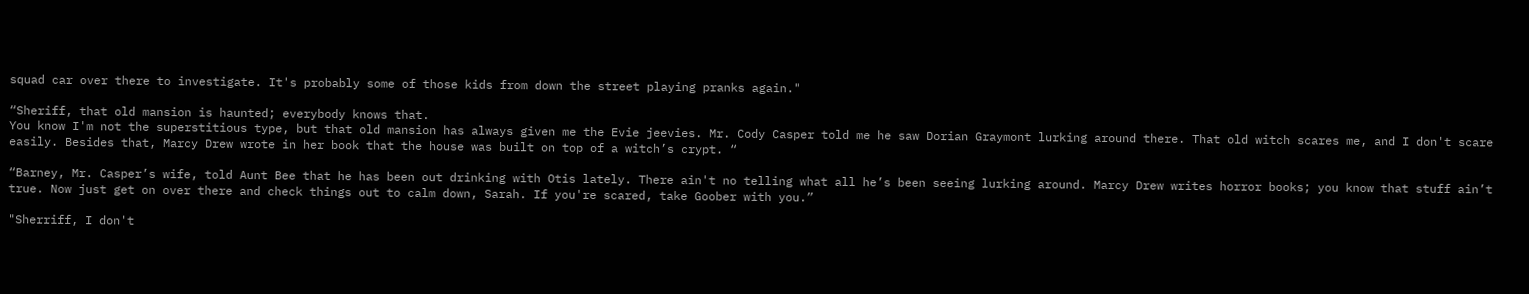squad car over there to investigate. It's probably some of those kids from down the street playing pranks again."

“Sheriff, that old mansion is haunted; everybody knows that.
You know I'm not the superstitious type, but that old mansion has always given me the Evie jeevies. Mr. Cody Casper told me he saw Dorian Graymont lurking around there. That old witch scares me, and I don't scare easily. Besides that, Marcy Drew wrote in her book that the house was built on top of a witch’s crypt. “

“Barney, Mr. Casper’s wife, told Aunt Bee that he has been out drinking with Otis lately. There ain't no telling what all he’s been seeing lurking around. Marcy Drew writes horror books; you know that stuff ain’t true. Now just get on over there and check things out to calm down, Sarah. If you're scared, take Goober with you.”

"Sherriff, I don't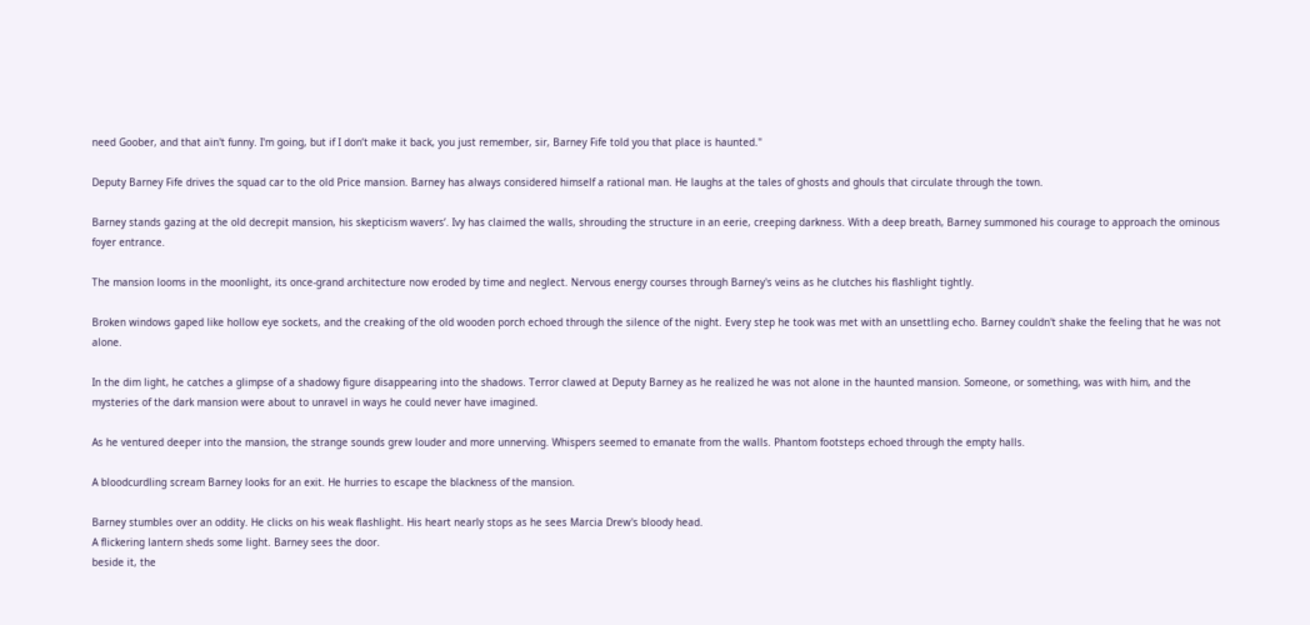need Goober, and that ain't funny. I'm going, but if I don’t make it back, you just remember, sir, Barney Fife told you that place is haunted."

Deputy Barney Fife drives the squad car to the old Price mansion. Barney has always considered himself a rational man. He laughs at the tales of ghosts and ghouls that circulate through the town.

Barney stands gazing at the old decrepit mansion, his skepticism wavers’. Ivy has claimed the walls, shrouding the structure in an eerie, creeping darkness. With a deep breath, Barney summoned his courage to approach the ominous foyer entrance.

The mansion looms in the moonlight, its once-grand architecture now eroded by time and neglect. Nervous energy courses through Barney's veins as he clutches his flashlight tightly.

Broken windows gaped like hollow eye sockets, and the creaking of the old wooden porch echoed through the silence of the night. Every step he took was met with an unsettling echo. Barney couldn't shake the feeling that he was not alone.

In the dim light, he catches a glimpse of a shadowy figure disappearing into the shadows. Terror clawed at Deputy Barney as he realized he was not alone in the haunted mansion. Someone, or something, was with him, and the mysteries of the dark mansion were about to unravel in ways he could never have imagined.

As he ventured deeper into the mansion, the strange sounds grew louder and more unnerving. Whispers seemed to emanate from the walls. Phantom footsteps echoed through the empty halls.

A bloodcurdling scream Barney looks for an exit. He hurries to escape the blackness of the mansion.

Barney stumbles over an oddity. He clicks on his weak flashlight. His heart nearly stops as he sees Marcia Drew's bloody head.
A flickering lantern sheds some light. Barney sees the door.
beside it, the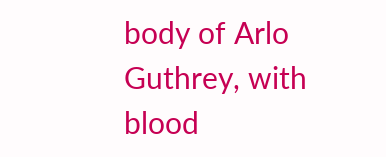body of Arlo Guthrey, with blood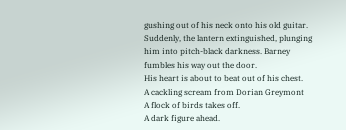gushing out of his neck onto his old guitar.
Suddenly, the lantern extinguished, plunging him into pitch-black darkness. Barney fumbles his way out the door.
His heart is about to beat out of his chest.
A cackling scream from Dorian Greymont
A flock of birds takes off.
A dark figure ahead.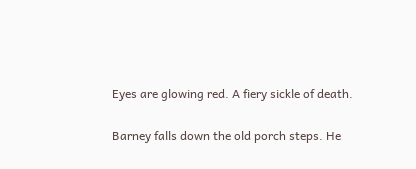Eyes are glowing red. A fiery sickle of death.

Barney falls down the old porch steps. He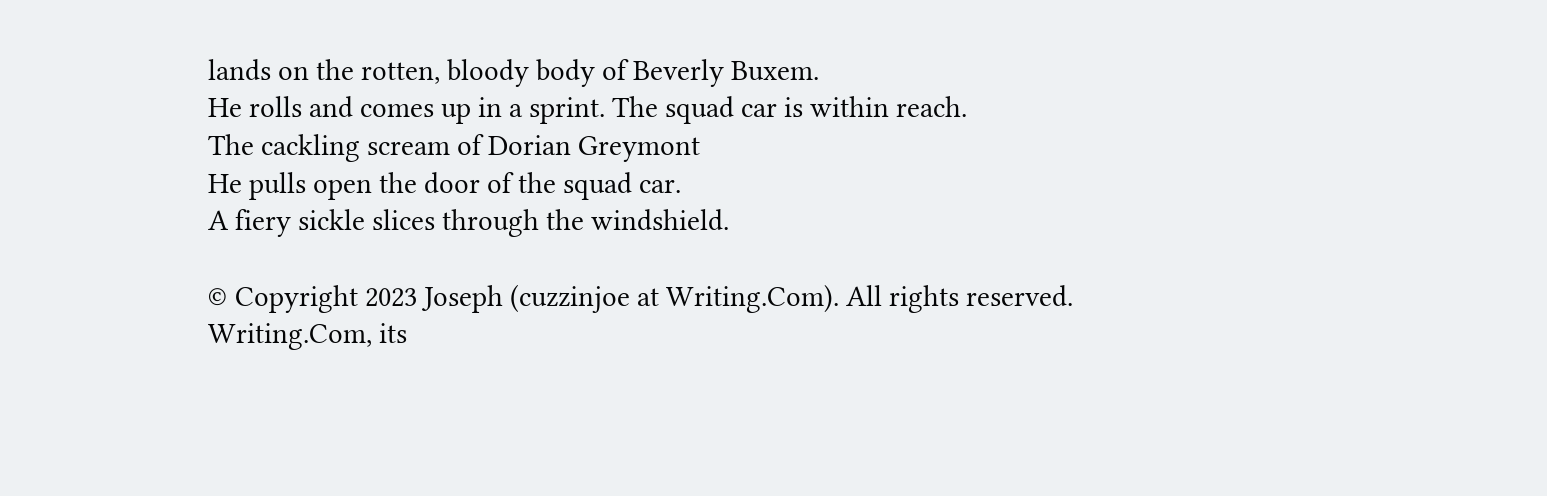lands on the rotten, bloody body of Beverly Buxem.
He rolls and comes up in a sprint. The squad car is within reach.
The cackling scream of Dorian Greymont
He pulls open the door of the squad car.
A fiery sickle slices through the windshield.

© Copyright 2023 Joseph (cuzzinjoe at Writing.Com). All rights reserved.
Writing.Com, its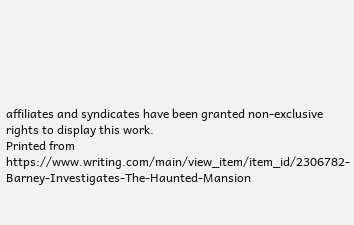affiliates and syndicates have been granted non-exclusive rights to display this work.
Printed from https://www.writing.com/main/view_item/item_id/2306782-Barney-Investigates-The-Haunted-Mansion